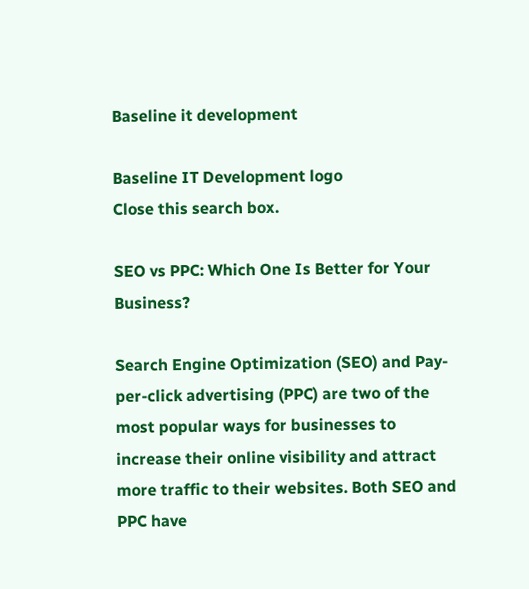Baseline it development

Baseline IT Development logo
Close this search box.

SEO vs PPC: Which One Is Better for Your Business?

Search Engine Optimization (SEO) and Pay-per-click advertising (PPC) are two of the most popular ways for businesses to increase their online visibility and attract more traffic to their websites. Both SEO and PPC have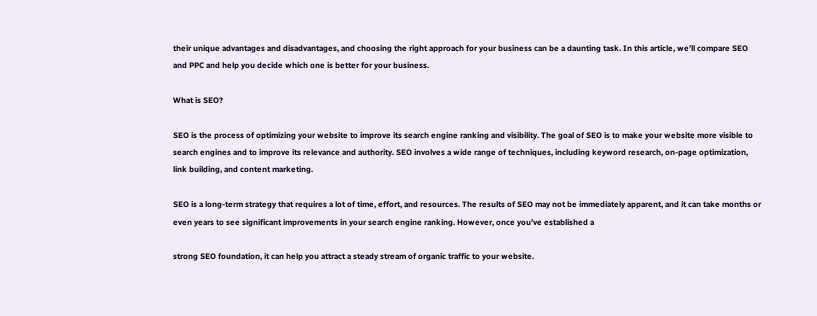their unique advantages and disadvantages, and choosing the right approach for your business can be a daunting task. In this article, we’ll compare SEO and PPC and help you decide which one is better for your business.

What is SEO?

SEO is the process of optimizing your website to improve its search engine ranking and visibility. The goal of SEO is to make your website more visible to search engines and to improve its relevance and authority. SEO involves a wide range of techniques, including keyword research, on-page optimization, link building, and content marketing.

SEO is a long-term strategy that requires a lot of time, effort, and resources. The results of SEO may not be immediately apparent, and it can take months or even years to see significant improvements in your search engine ranking. However, once you’ve established a

strong SEO foundation, it can help you attract a steady stream of organic traffic to your website.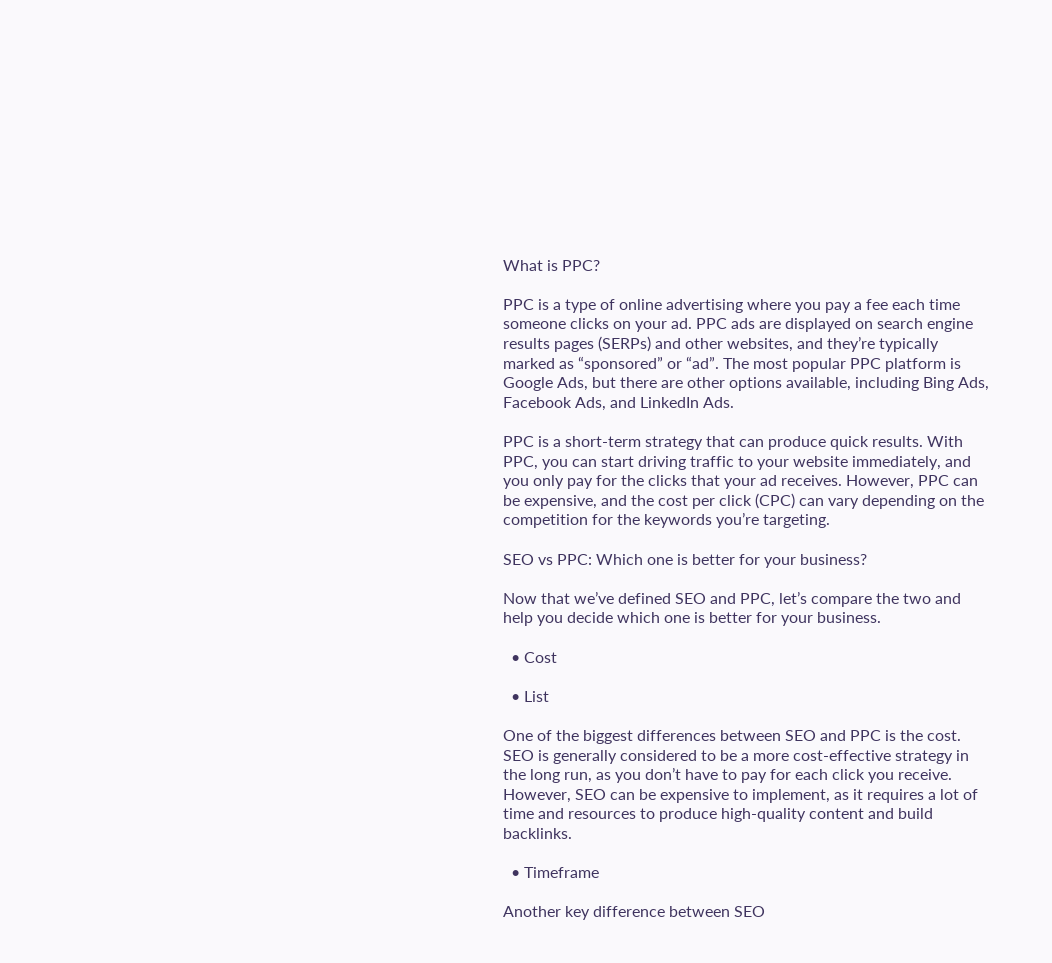What is PPC?

PPC is a type of online advertising where you pay a fee each time someone clicks on your ad. PPC ads are displayed on search engine results pages (SERPs) and other websites, and they’re typically marked as “sponsored” or “ad”. The most popular PPC platform is Google Ads, but there are other options available, including Bing Ads, Facebook Ads, and LinkedIn Ads.

PPC is a short-term strategy that can produce quick results. With PPC, you can start driving traffic to your website immediately, and you only pay for the clicks that your ad receives. However, PPC can be expensive, and the cost per click (CPC) can vary depending on the competition for the keywords you’re targeting.

SEO vs PPC: Which one is better for your business?

Now that we’ve defined SEO and PPC, let’s compare the two and help you decide which one is better for your business.

  • Cost

  • List

One of the biggest differences between SEO and PPC is the cost. SEO is generally considered to be a more cost-effective strategy in the long run, as you don’t have to pay for each click you receive. However, SEO can be expensive to implement, as it requires a lot of time and resources to produce high-quality content and build backlinks.

  • Timeframe

Another key difference between SEO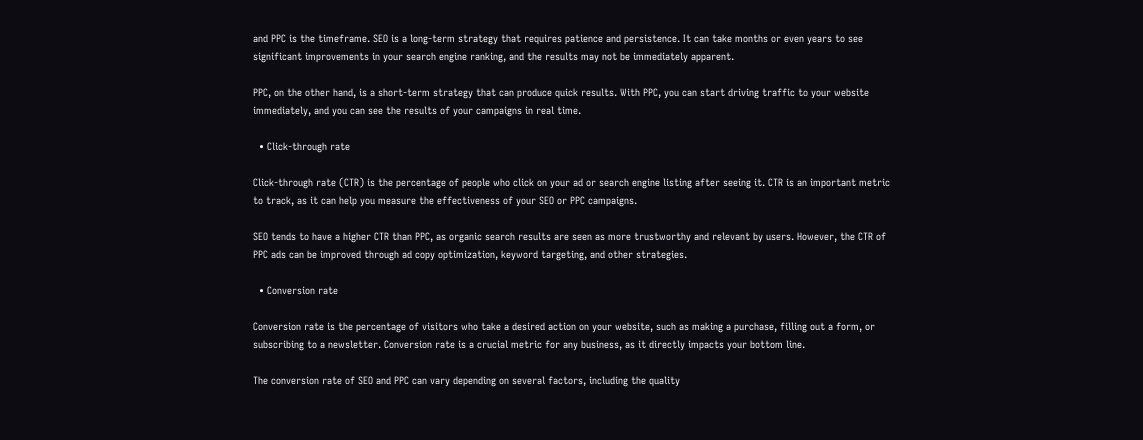and PPC is the timeframe. SEO is a long-term strategy that requires patience and persistence. It can take months or even years to see significant improvements in your search engine ranking, and the results may not be immediately apparent.

PPC, on the other hand, is a short-term strategy that can produce quick results. With PPC, you can start driving traffic to your website immediately, and you can see the results of your campaigns in real time.

  • Click-through rate

Click-through rate (CTR) is the percentage of people who click on your ad or search engine listing after seeing it. CTR is an important metric to track, as it can help you measure the effectiveness of your SEO or PPC campaigns.

SEO tends to have a higher CTR than PPC, as organic search results are seen as more trustworthy and relevant by users. However, the CTR of PPC ads can be improved through ad copy optimization, keyword targeting, and other strategies.

  • Conversion rate

Conversion rate is the percentage of visitors who take a desired action on your website, such as making a purchase, filling out a form, or subscribing to a newsletter. Conversion rate is a crucial metric for any business, as it directly impacts your bottom line.

The conversion rate of SEO and PPC can vary depending on several factors, including the quality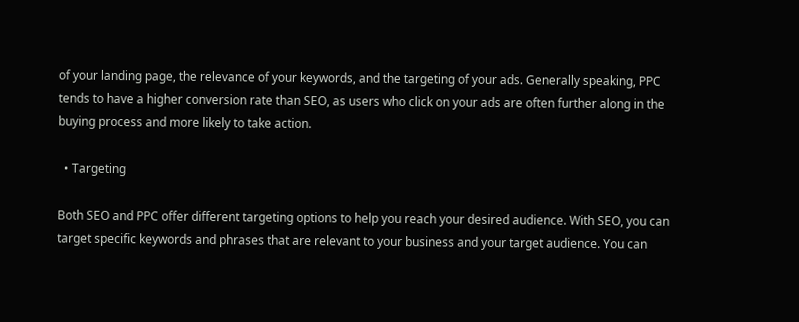of your landing page, the relevance of your keywords, and the targeting of your ads. Generally speaking, PPC tends to have a higher conversion rate than SEO, as users who click on your ads are often further along in the buying process and more likely to take action.

  • Targeting

Both SEO and PPC offer different targeting options to help you reach your desired audience. With SEO, you can target specific keywords and phrases that are relevant to your business and your target audience. You can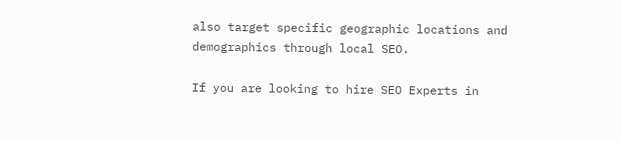also target specific geographic locations and demographics through local SEO.

If you are looking to hire SEO Experts in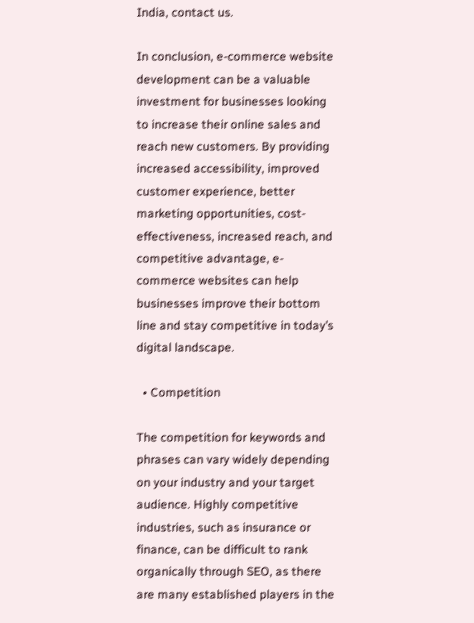India, contact us.

In conclusion, e-commerce website development can be a valuable investment for businesses looking to increase their online sales and reach new customers. By providing increased accessibility, improved customer experience, better marketing opportunities, cost-effectiveness, increased reach, and competitive advantage, e-commerce websites can help businesses improve their bottom line and stay competitive in today’s digital landscape.

  • Competition

The competition for keywords and phrases can vary widely depending on your industry and your target audience. Highly competitive industries, such as insurance or finance, can be difficult to rank organically through SEO, as there are many established players in the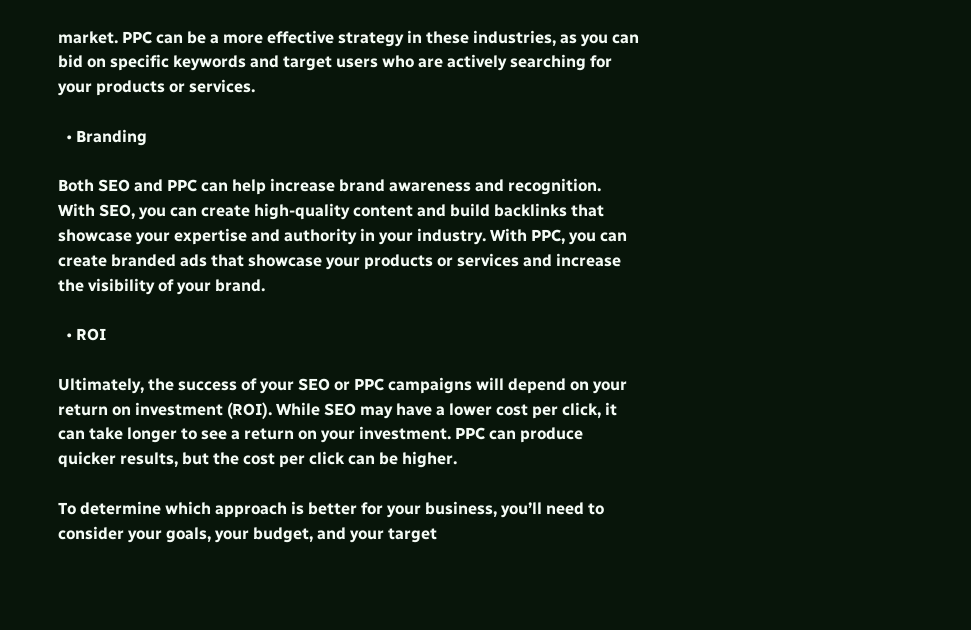market. PPC can be a more effective strategy in these industries, as you can bid on specific keywords and target users who are actively searching for your products or services.

  • Branding

Both SEO and PPC can help increase brand awareness and recognition. With SEO, you can create high-quality content and build backlinks that showcase your expertise and authority in your industry. With PPC, you can create branded ads that showcase your products or services and increase the visibility of your brand.

  • ROI

Ultimately, the success of your SEO or PPC campaigns will depend on your return on investment (ROI). While SEO may have a lower cost per click, it can take longer to see a return on your investment. PPC can produce quicker results, but the cost per click can be higher.

To determine which approach is better for your business, you’ll need to consider your goals, your budget, and your target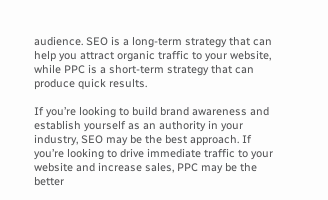audience. SEO is a long-term strategy that can help you attract organic traffic to your website, while PPC is a short-term strategy that can produce quick results.

If you’re looking to build brand awareness and establish yourself as an authority in your industry, SEO may be the best approach. If you’re looking to drive immediate traffic to your website and increase sales, PPC may be the better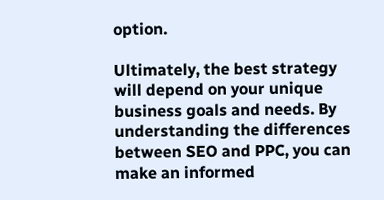option.

Ultimately, the best strategy will depend on your unique business goals and needs. By understanding the differences between SEO and PPC, you can make an informed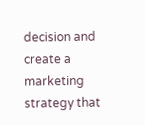decision and create a marketing strategy that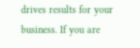drives results for your business. If you are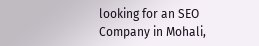looking for an SEO Company in Mohali,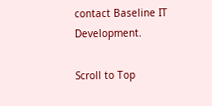contact Baseline IT Development.

Scroll to Top